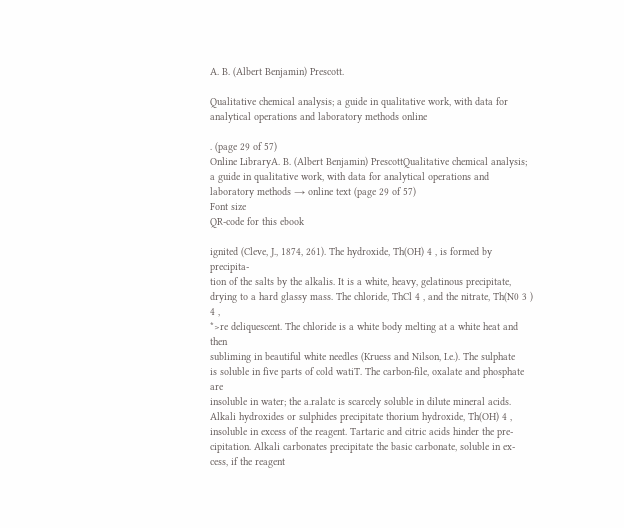A. B. (Albert Benjamin) Prescott.

Qualitative chemical analysis; a guide in qualitative work, with data for analytical operations and laboratory methods online

. (page 29 of 57)
Online LibraryA. B. (Albert Benjamin) PrescottQualitative chemical analysis; a guide in qualitative work, with data for analytical operations and laboratory methods → online text (page 29 of 57)
Font size
QR-code for this ebook

ignited (Cleve, J., 1874, 261). The hydroxide, Th(OH) 4 , is formed by precipita-
tion of the salts by the alkalis. It is a white, heavy, gelatinous precipitate,
drying to a hard glassy mass. The chloride, ThCl 4 , and the nitrate, Th(N0 3 ) 4 ,
*>re deliquescent. The chloride is a white body melting at a white heat and then
subliming in beautiful white needles (Kruess and Nilson, I.e.). The sulphate
is soluble in five parts of cold watiT. The carbon-file, oxalate and phosphate are
insoluble in water; the a.ralatc is scarcely soluble in dilute mineral acids.
Alkali hydroxides or sulphides precipitate thorium hydroxide, Th(OH) 4 ,
insoluble in excess of the reagent. Tartaric and citric acids hinder the pre-
cipitation. Alkali carbonates precipitate the basic carbonate, soluble in ex-
cess, if the reagent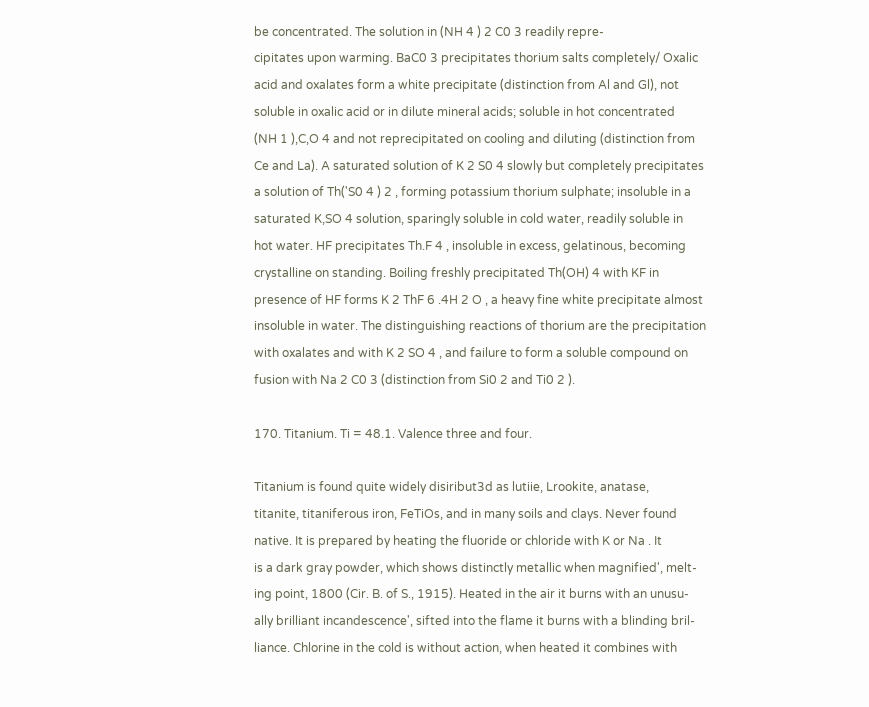be concentrated. The solution in (NH 4 ) 2 C0 3 readily repre-
cipitates upon warming. BaC0 3 precipitates thorium salts completely/ Oxalic
acid and oxalates form a white precipitate (distinction from Al and Gl), not
soluble in oxalic acid or in dilute mineral acids; soluble in hot concentrated
(NH 1 ),C,O 4 and not reprecipitated on cooling and diluting (distinction from
Ce and La). A saturated solution of K 2 S0 4 slowly but completely precipitates
a solution of Th('S0 4 ) 2 , forming potassium thorium sulphate; insoluble in a
saturated K,SO 4 solution, sparingly soluble in cold water, readily soluble in
hot water. HF precipitates Th.F 4 , insoluble in excess, gelatinous, becoming
crystalline on standing. Boiling freshly precipitated Th(OH) 4 with KF in
presence of HF forms K 2 ThF 6 .4H 2 O , a heavy fine white precipitate almost
insoluble in water. The distinguishing reactions of thorium are the precipitation
with oxalates and with K 2 SO 4 , and failure to form a soluble compound on
fusion with Na 2 C0 3 (distinction from Si0 2 and Ti0 2 ).

170. Titanium. Ti = 48.1. Valence three and four.

Titanium is found quite widely disiribut3d as lutiie, Lrookite, anatase,
titanite, titaniferous iron, FeTiOs, and in many soils and clays. Never found
native. It is prepared by heating the fluoride or chloride with K or Na . It
is a dark gray powder, which shows distinctly metallic when magnified', melt-
ing point, 1800 (Cir. B. of S., 1915). Heated in the air it burns with an unusu-
ally brilliant incandescence', sifted into the flame it burns with a blinding bril-
liance. Chlorine in the cold is without action, when heated it combines with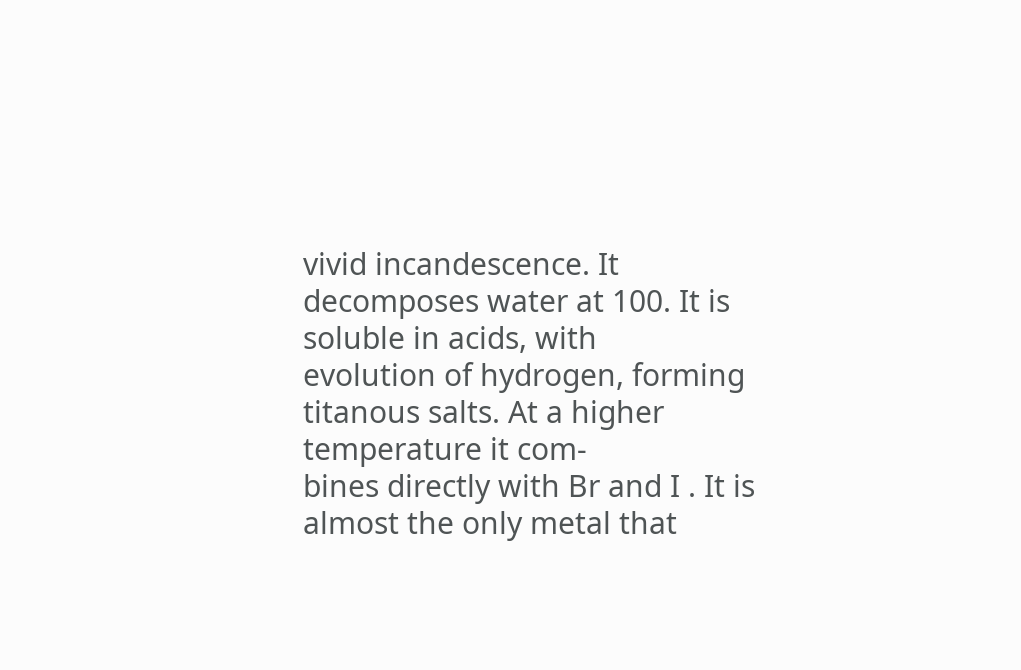vivid incandescence. It decomposes water at 100. It is soluble in acids, with
evolution of hydrogen, forming titanous salts. At a higher temperature it com-
bines directly with Br and I . It is almost the only metal that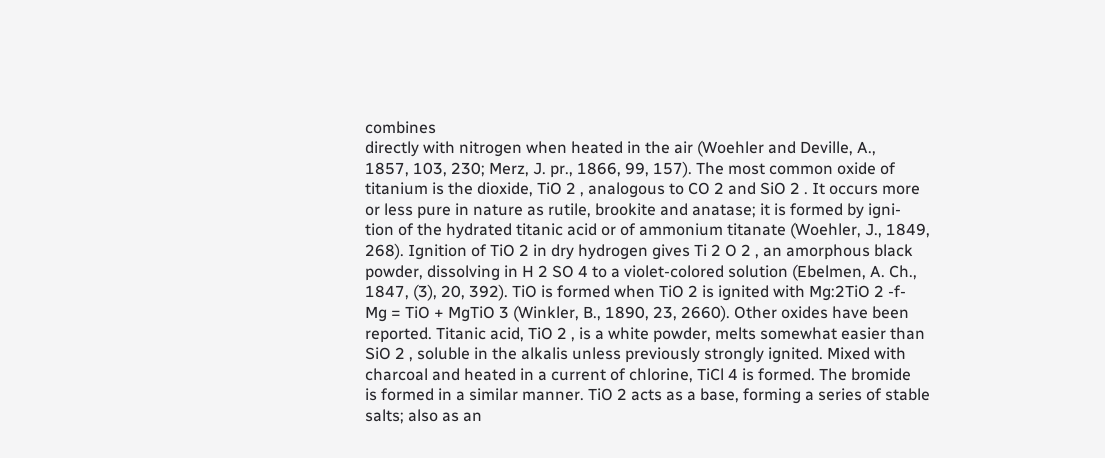combines
directly with nitrogen when heated in the air (Woehler and Deville, A.,
1857, 103, 230; Merz, J. pr., 1866, 99, 157). The most common oxide of
titanium is the dioxide, TiO 2 , analogous to CO 2 and SiO 2 . It occurs more
or less pure in nature as rutile, brookite and anatase; it is formed by igni-
tion of the hydrated titanic acid or of ammonium titanate (Woehler, J., 1849,
268). Ignition of TiO 2 in dry hydrogen gives Ti 2 O 2 , an amorphous black
powder, dissolving in H 2 SO 4 to a violet-colored solution (Ebelmen, A. Ch.,
1847, (3), 20, 392). TiO is formed when TiO 2 is ignited with Mg:2TiO 2 -f-
Mg = TiO + MgTiO 3 (Winkler, B., 1890, 23, 2660). Other oxides have been
reported. Titanic acid, TiO 2 , is a white powder, melts somewhat easier than
SiO 2 , soluble in the alkalis unless previously strongly ignited. Mixed with
charcoal and heated in a current of chlorine, TiCl 4 is formed. The bromide
is formed in a similar manner. TiO 2 acts as a base, forming a series of stable
salts; also as an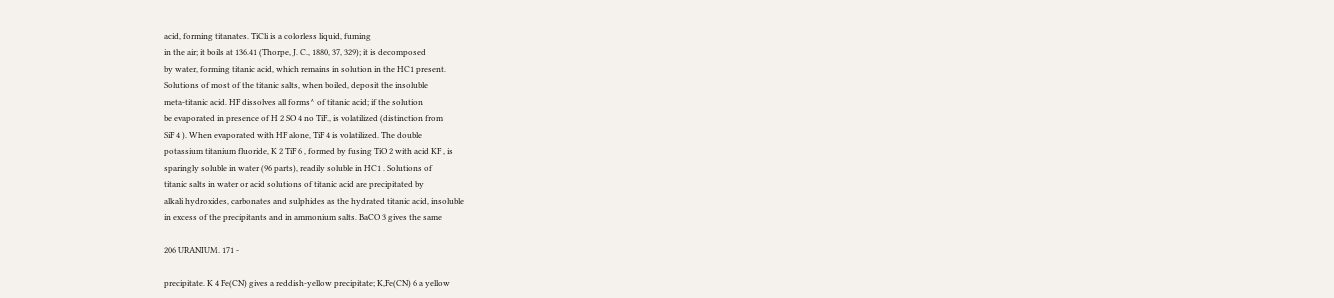acid, forming titanates. TiCli is a colorless liquid, fuming
in the air; it boils at 136.41 (Thorpe, J. C., 1880, 37, 329); it is decomposed
by water, forming titanic acid, which remains in solution in the HC1 present.
Solutions of most of the titanic salts, when boiled, deposit the insoluble
meta-titanic acid. HF dissolves all forms^ of titanic acid; if the solution
be evaporated in presence of H 2 SO 4 no TiF., is volatilized (distinction from
SiF 4 ). When evaporated with HF alone, TiF 4 is volatilized. The double
potassium titanium fluoride, K 2 TiF 6 , formed by fusing TiO 2 with acid KF , is
sparingly soluble in water (96 parts), readily soluble in HC1 . Solutions of
titanic salts in water or acid solutions of titanic acid are precipitated by
alkali hydroxides, carbonates and sulphides as the hydrated titanic acid, insoluble
in excess of the precipitants and in ammonium salts. BaCO 3 gives the same

206 URANIUM. 171 -

precipitate. K 4 Fe(CN) gives a reddish-yellow precipitate; K,Fe(CN) 6 a yellow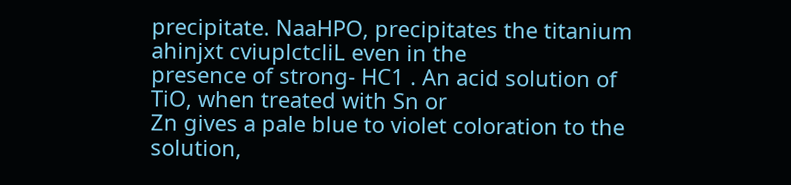precipitate. NaaHPO, precipitates the titanium ahinjxt cviuplctcliL even in the
presence of strong- HC1 . An acid solution of TiO, when treated with Sn or
Zn gives a pale blue to violet coloration to the solution,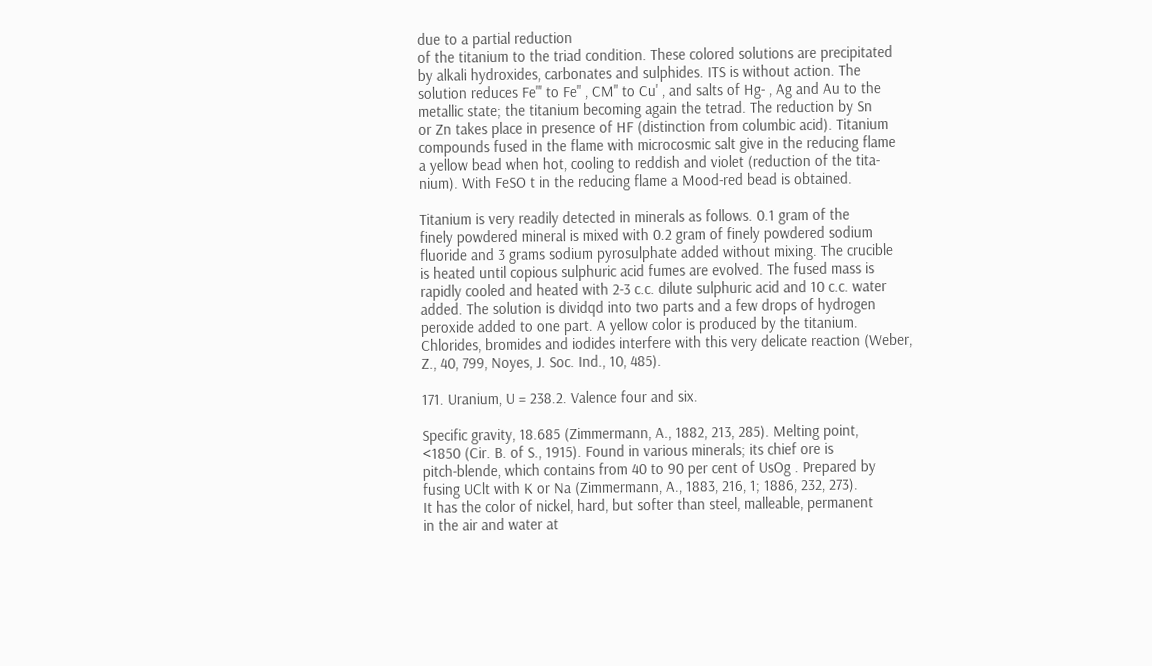due to a partial reduction
of the titanium to the triad condition. These colored solutions are precipitated
by alkali hydroxides, carbonates and sulphides. ITS is without action. The
solution reduces Fe"' to Fe" , CM" to Cu' , and salts of Hg- , Ag and Au to the
metallic state; the titanium becoming again the tetrad. The reduction by Sn
or Zn takes place in presence of HF (distinction from columbic acid). Titanium
compounds fused in the flame with microcosmic salt give in the reducing flame
a yellow bead when hot, cooling to reddish and violet (reduction of the tita-
nium). With FeSO t in the reducing flame a Mood-red bead is obtained.

Titanium is very readily detected in minerals as follows. 0.1 gram of the
finely powdered mineral is mixed with 0.2 gram of finely powdered sodium
fluoride and 3 grams sodium pyrosulphate added without mixing. The crucible
is heated until copious sulphuric acid fumes are evolved. The fused mass is
rapidly cooled and heated with 2-3 c.c. dilute sulphuric acid and 10 c.c. water
added. The solution is dividqd into two parts and a few drops of hydrogen
peroxide added to one part. A yellow color is produced by the titanium.
Chlorides, bromides and iodides interfere with this very delicate reaction (Weber,
Z., 40, 799, Noyes, J. Soc. Ind., 10, 485).

171. Uranium, U = 238.2. Valence four and six.

Specific gravity, 18.685 (Zimmermann, A., 1882, 213, 285). Melting point,
<1850 (Cir. B. of S., 1915). Found in various minerals; its chief ore is
pitch-blende, which contains from 40 to 90 per cent of UsOg . Prepared by
fusing UClt with K or Na (Zimmermann, A., 1883, 216, 1; 1886, 232, 273).
It has the color of nickel, hard, but softer than steel, malleable, permanent
in the air and water at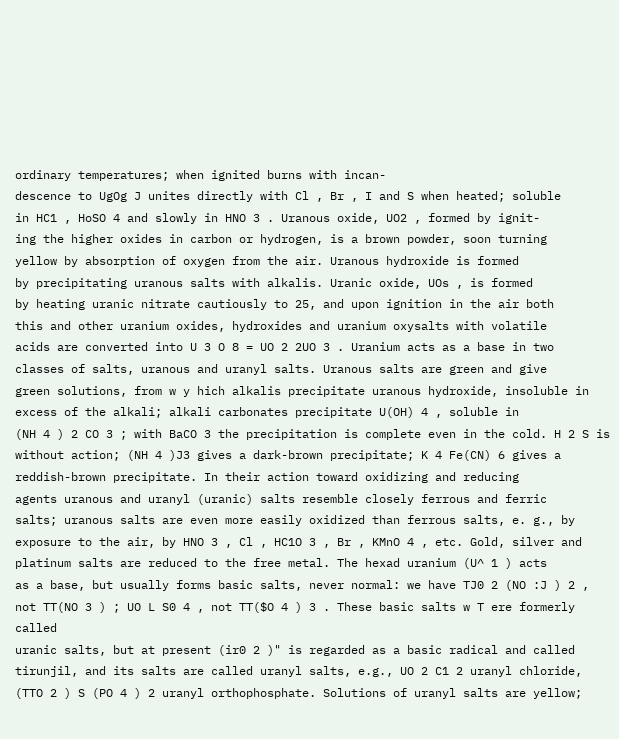ordinary temperatures; when ignited burns with incan-
descence to UgOg J unites directly with Cl , Br , I and S when heated; soluble
in HC1 , HoSO 4 and slowly in HNO 3 . Uranous oxide, UO2 , formed by ignit-
ing the higher oxides in carbon or hydrogen, is a brown powder, soon turning
yellow by absorption of oxygen from the air. Uranous hydroxide is formed
by precipitating uranous salts with alkalis. Uranic oxide, UOs , is formed
by heating uranic nitrate cautiously to 25, and upon ignition in the air both
this and other uranium oxides, hydroxides and uranium oxysalts with volatile
acids are converted into U 3 O 8 = UO 2 2UO 3 . Uranium acts as a base in two
classes of salts, uranous and uranyl salts. Uranous salts are green and give
green solutions, from w y hich alkalis precipitate uranous hydroxide, insoluble in
excess of the alkali; alkali carbonates precipitate U(OH) 4 , soluble in
(NH 4 ) 2 CO 3 ; with BaCO 3 the precipitation is complete even in the cold. H 2 S is
without action; (NH 4 )J3 gives a dark-brown precipitate; K 4 Fe(CN) 6 gives a
reddish-brown precipitate. In their action toward oxidizing and reducing
agents uranous and uranyl (uranic) salts resemble closely ferrous and ferric
salts; uranous salts are even more easily oxidized than ferrous salts, e. g., by
exposure to the air, by HNO 3 , Cl , HC1O 3 , Br , KMnO 4 , etc. Gold, silver and
platinum salts are reduced to the free metal. The hexad uranium (U^ 1 ) acts
as a base, but usually forms basic salts, never normal: we have TJ0 2 (NO :J ) 2 ,
not TT(NO 3 ) ; UO L S0 4 , not TT($O 4 ) 3 . These basic salts w T ere formerly called
uranic salts, but at present (ir0 2 )" is regarded as a basic radical and called
tirunjil, and its salts are called uranyl salts, e.g., UO 2 C1 2 uranyl chloride,
(TTO 2 ) S (PO 4 ) 2 uranyl orthophosphate. Solutions of uranyl salts are yellow;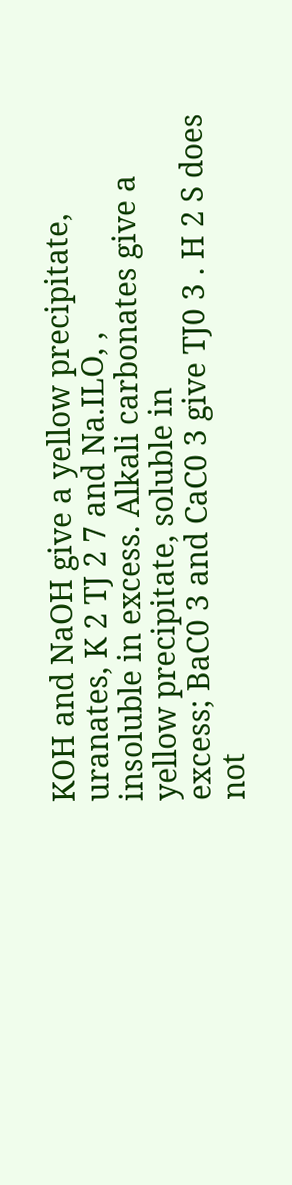KOH and NaOH give a yellow precipitate, uranates, K 2 TJ 2 7 and Na.ILO, ,
insoluble in excess. Alkali carbonates give a yellow precipitate, soluble in
excess; BaC0 3 and CaC0 3 give TJ0 3 . H 2 S does not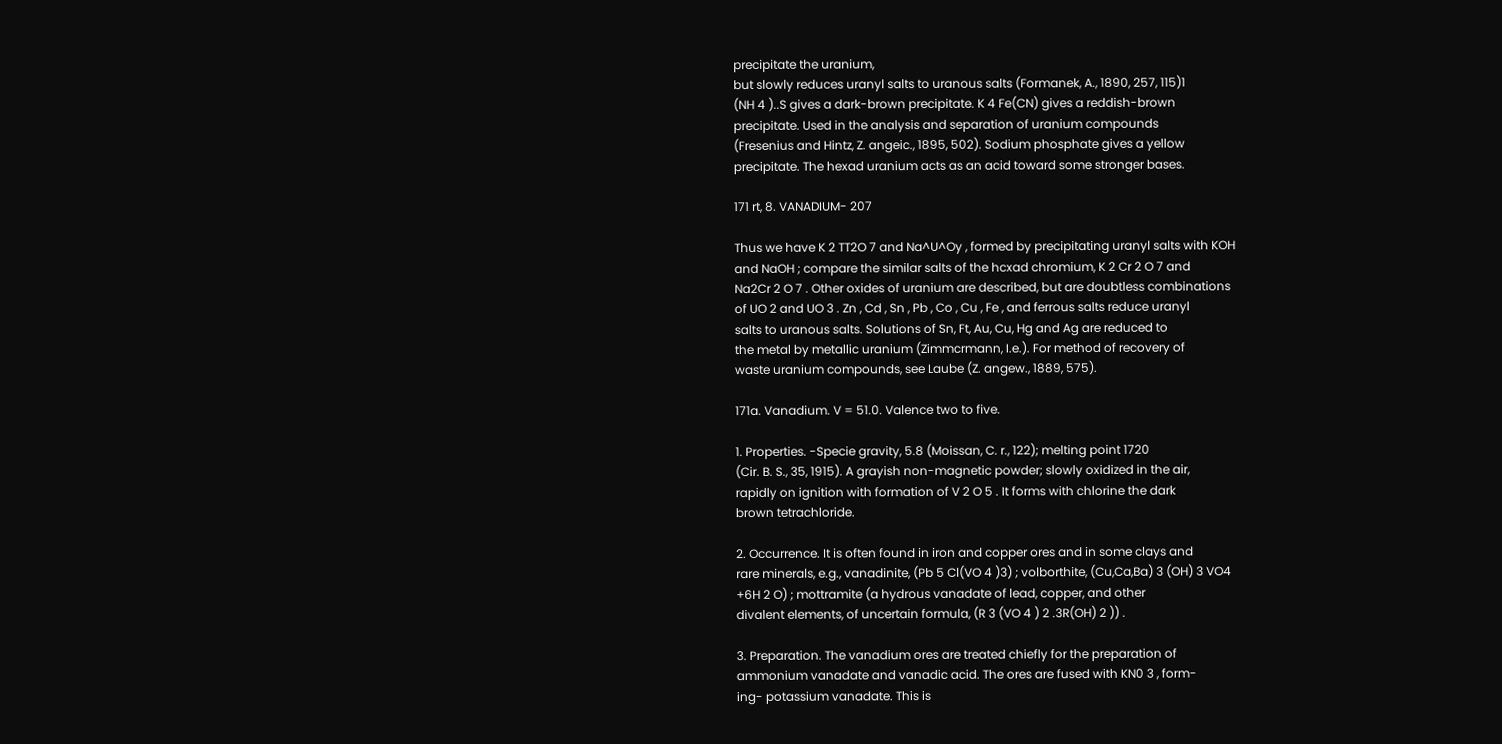precipitate the uranium,
but slowly reduces uranyl salts to uranous salts (Formanek, A., 1890, 257, 115)1
(NH 4 )..S gives a dark-brown precipitate. K 4 Fe(CN) gives a reddish-brown
precipitate. Used in the analysis and separation of uranium compounds
(Fresenius and Hintz, Z. angeic., 1895, 502). Sodium phosphate gives a yellow
precipitate. The hexad uranium acts as an acid toward some stronger bases.

171 rt, 8. VANADIUM- 207

Thus we have K 2 TT2O 7 and Na^U^Oy , formed by precipitating uranyl salts with KOH
and NaOH ; compare the similar salts of the hcxad chromium, K 2 Cr 2 O 7 and
Na2Cr 2 O 7 . Other oxides of uranium are described, but are doubtless combinations
of UO 2 and UO 3 . Zn , Cd , Sn , Pb , Co , Cu , Fe , and ferrous salts reduce uranyl
salts to uranous salts. Solutions of Sn, Ft, Au, Cu, Hg and Ag are reduced to
the metal by metallic uranium (Zimmcrmann, I.e.). For method of recovery of
waste uranium compounds, see Laube (Z. angew., 1889, 575).

171a. Vanadium. V = 51.0. Valence two to five.

1. Properties. -Specie gravity, 5.8 (Moissan, C. r., 122); melting point 1720
(Cir. B. S., 35, 1915). A grayish non-magnetic powder; slowly oxidized in the air,
rapidly on ignition with formation of V 2 O 5 . It forms with chlorine the dark
brown tetrachloride.

2. Occurrence. It is often found in iron and copper ores and in some clays and
rare minerals, e.g., vanadinite, (Pb 5 Cl(VO 4 )3) ; volborthite, (Cu,Ca,Ba) 3 (OH) 3 VO4
+6H 2 O) ; mottramite (a hydrous vanadate of lead, copper, and other
divalent elements, of uncertain formula, (R 3 (VO 4 ) 2 .3R(OH) 2 )) .

3. Preparation. The vanadium ores are treated chiefly for the preparation of
ammonium vanadate and vanadic acid. The ores are fused with KN0 3 , form-
ing- potassium vanadate. This is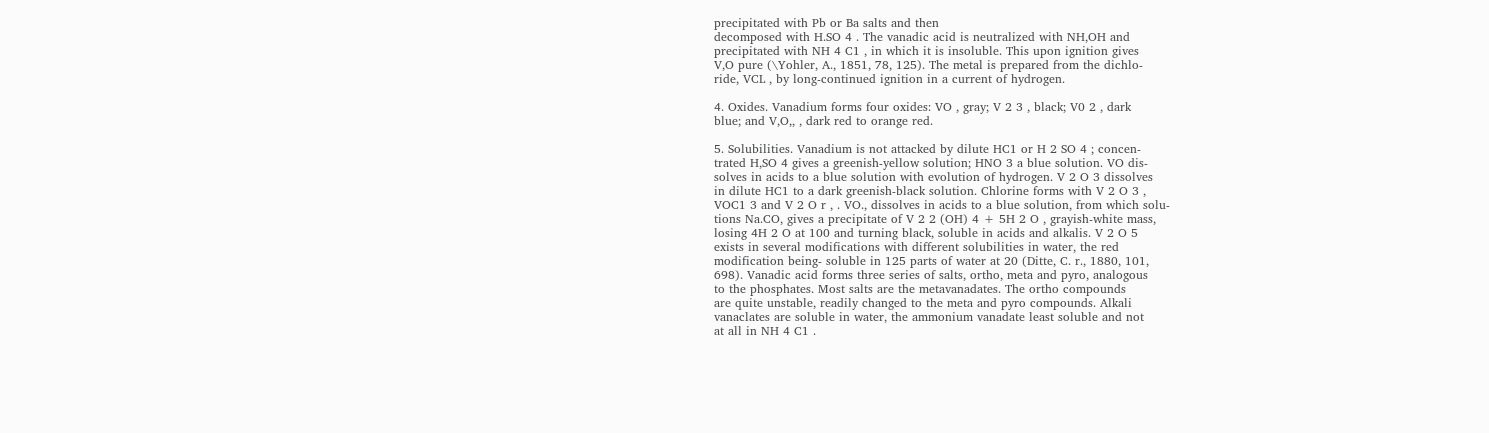precipitated with Pb or Ba salts and then
decomposed with H.SO 4 . The vanadic acid is neutralized with NH,OH and
precipitated with NH 4 C1 , in which it is insoluble. This upon ignition gives
V,O pure (\Yohler, A., 1851, 78, 125). The metal is prepared from the dichlo-
ride, VCL , by long-continued ignition in a current of hydrogen.

4. Oxides. Vanadium forms four oxides: VO , gray; V 2 3 , black; V0 2 , dark
blue; and V,O,, , dark red to orange red.

5. Solubilities. Vanadium is not attacked by dilute HC1 or H 2 SO 4 ; concen-
trated H,SO 4 gives a greenish-yellow solution; HNO 3 a blue solution. VO dis-
solves in acids to a blue solution with evolution of hydrogen. V 2 O 3 dissolves
in dilute HC1 to a dark greenish-black solution. Chlorine forms with V 2 O 3 ,
VOC1 3 and V 2 O r , . VO., dissolves in acids to a blue solution, from which solu-
tions Na.CO, gives a precipitate of V 2 2 (OH) 4 + 5H 2 O , grayish-white mass,
losing 4H 2 O at 100 and turning black, soluble in acids and alkalis. V 2 O 5
exists in several modifications with different solubilities in water, the red
modification being- soluble in 125 parts of water at 20 (Ditte, C. r., 1880, 101,
698). Vanadic acid forms three series of salts, ortho, meta and pyro, analogous
to the phosphates. Most salts are the metavanadates. The ortho compounds
are quite unstable, readily changed to the meta and pyro compounds. Alkali
vanaclates are soluble in water, the ammonium vanadate least soluble and not
at all in NH 4 C1 .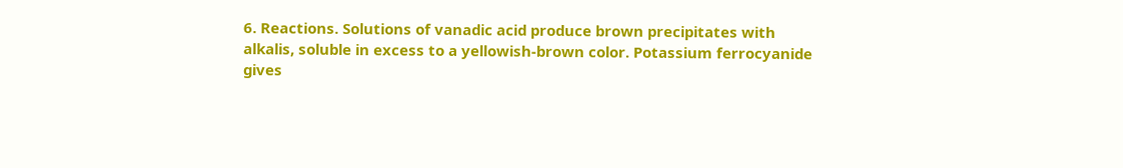6. Reactions. Solutions of vanadic acid produce brown precipitates with
alkalis, soluble in excess to a yellowish-brown color. Potassium ferrocyanide
gives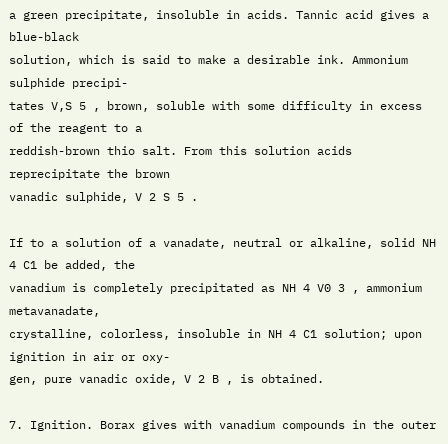a green precipitate, insoluble in acids. Tannic acid gives a blue-black
solution, which is said to make a desirable ink. Ammonium sulphide precipi-
tates V,S 5 , brown, soluble with some difficulty in excess of the reagent to a
reddish-brown thio salt. From this solution acids reprecipitate the brown
vanadic sulphide, V 2 S 5 .

If to a solution of a vanadate, neutral or alkaline, solid NH 4 C1 be added, the
vanadium is completely precipitated as NH 4 V0 3 , ammonium metavanadate,
crystalline, colorless, insoluble in NH 4 C1 solution; upon ignition in air or oxy-
gen, pure vanadic oxide, V 2 B , is obtained.

7. Ignition. Borax gives with vanadium compounds in the outer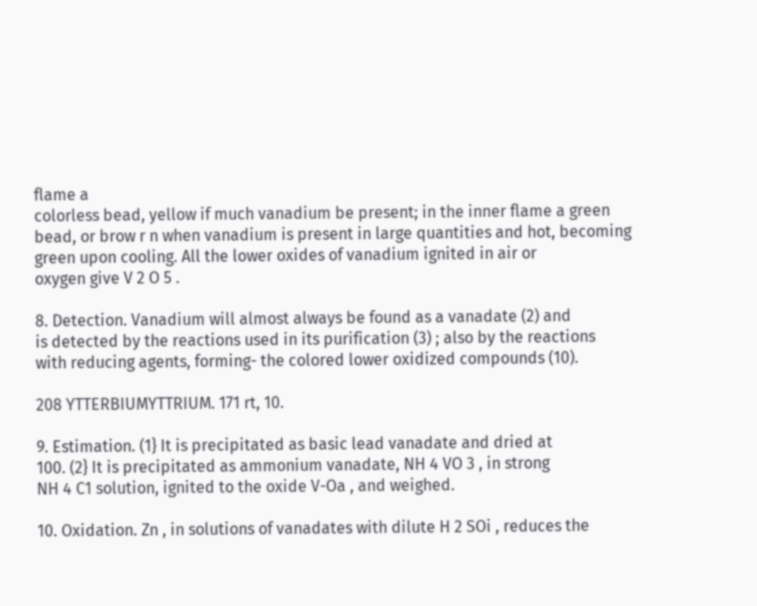flame a
colorless bead, yellow if much vanadium be present; in the inner flame a green
bead, or brow r n when vanadium is present in large quantities and hot, becoming
green upon cooling. All the lower oxides of vanadium ignited in air or
oxygen give V 2 O 5 .

8. Detection. Vanadium will almost always be found as a vanadate (2) and
is detected by the reactions used in its purification (3) ; also by the reactions
with reducing agents, forming- the colored lower oxidized compounds (10).

208 YTTERBIUMYTTRIUM. 171 rt, 10.

9. Estimation. (1} It is precipitated as basic lead vanadate and dried at
100. (2} It is precipitated as ammonium vanadate, NH 4 VO 3 , in strong
NH 4 C1 solution, ignited to the oxide V-Oa , and weighed.

10. Oxidation. Zn , in solutions of vanadates with dilute H 2 SOi , reduces the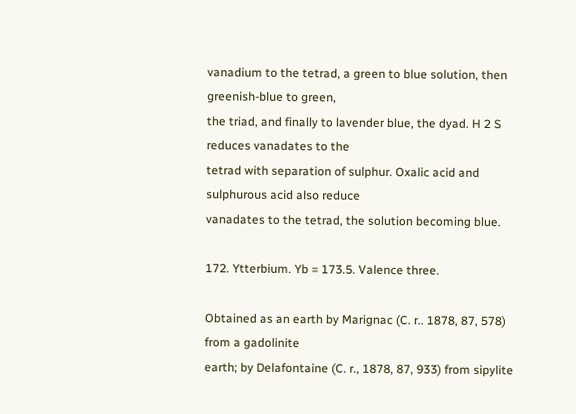vanadium to the tetrad, a green to blue solution, then greenish-blue to green,
the triad, and finally to lavender blue, the dyad. H 2 S reduces vanadates to the
tetrad with separation of sulphur. Oxalic acid and sulphurous acid also reduce
vanadates to the tetrad, the solution becoming blue.

172. Ytterbium. Yb = 173.5. Valence three.

Obtained as an earth by Marignac (C. r.. 1878, 87, 578) from a gadolinite
earth; by Delafontaine (C. r., 1878, 87, 933) from sipylite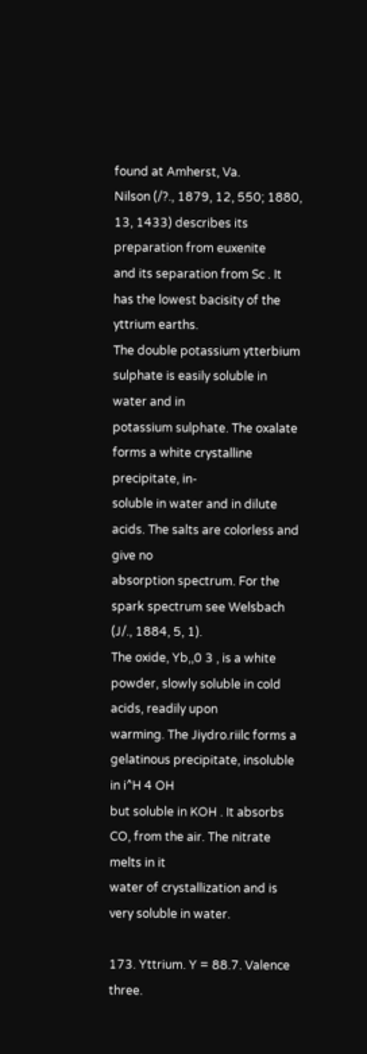found at Amherst, Va.
Nilson (/?., 1879, 12, 550; 1880, 13, 1433) describes its preparation from euxenite
and its separation from Sc . It has the lowest bacisity of the yttrium earths.
The double potassium ytterbium sulphate is easily soluble in water and in
potassium sulphate. The oxalate forms a white crystalline precipitate, in-
soluble in water and in dilute acids. The salts are colorless and give no
absorption spectrum. For the spark spectrum see Welsbach (J/., 1884, 5, 1).
The oxide, Yb,,0 3 , is a white powder, slowly soluble in cold acids, readily upon
warming. The Jiydro.riilc forms a gelatinous precipitate, insoluble in i^H 4 OH
but soluble in KOH . It absorbs CO, from the air. The nitrate melts in it
water of crystallization and is very soluble in water.

173. Yttrium. Y = 88.7. Valence three.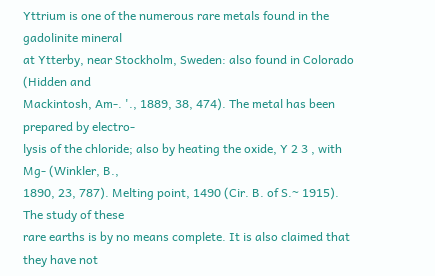Yttrium is one of the numerous rare metals found in the gadolinite mineral
at Ytterby, near Stockholm, Sweden: also found in Colorado (Hidden and
Mackintosh, Am-. '., 1889, 38, 474). The metal has been prepared by electro-
lysis of the chloride; also by heating the oxide, Y 2 3 , with Mg- (Winkler, B.,
1890, 23, 787). Melting point, 1490 (Cir. B. of S.~ 1915). The study of these
rare earths is by no means complete. It is also claimed that they have not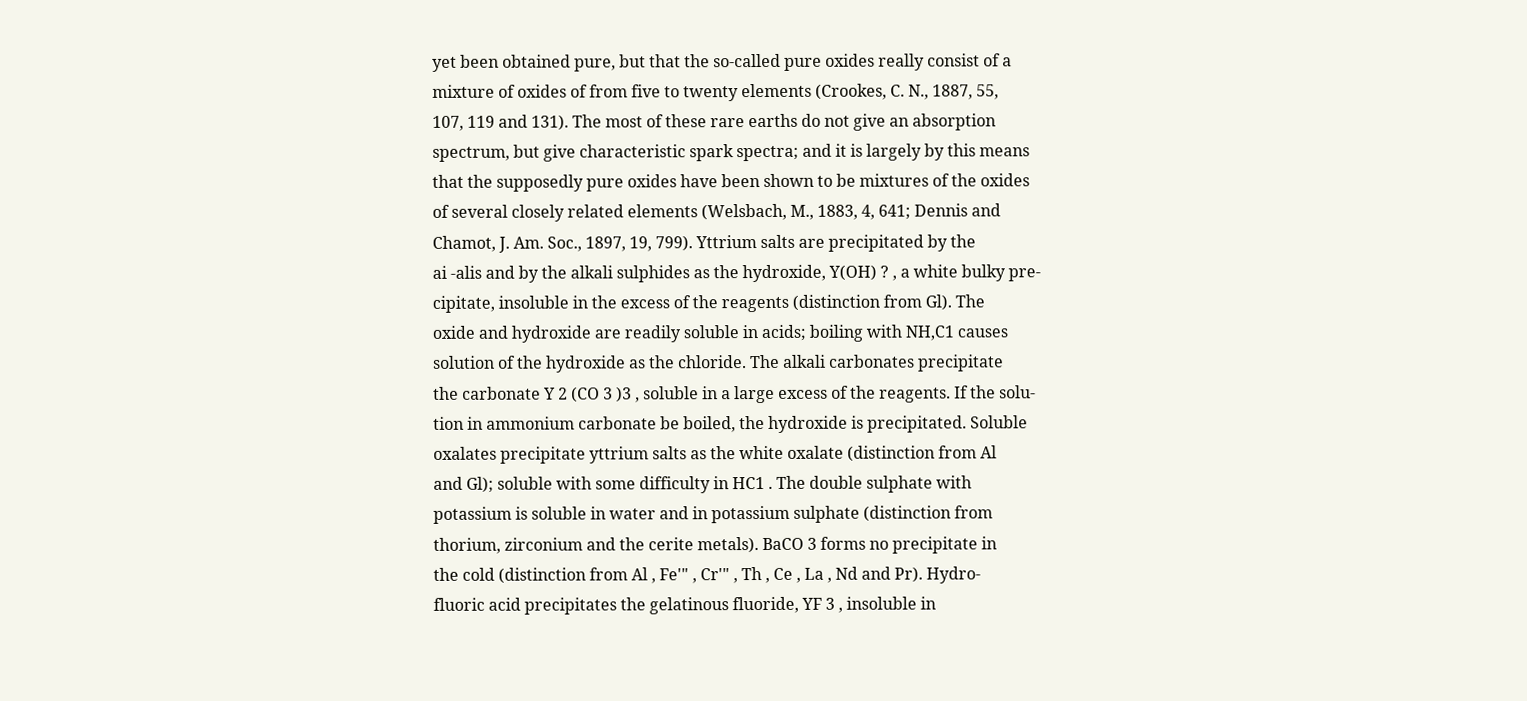yet been obtained pure, but that the so-called pure oxides really consist of a
mixture of oxides of from five to twenty elements (Crookes, C. N., 1887, 55,
107, 119 and 131). The most of these rare earths do not give an absorption
spectrum, but give characteristic spark spectra; and it is largely by this means
that the supposedly pure oxides have been shown to be mixtures of the oxides
of several closely related elements (Welsbach, M., 1883, 4, 641; Dennis and
Chamot, J. Am. Soc., 1897, 19, 799). Yttrium salts are precipitated by the
ai -alis and by the alkali sulphides as the hydroxide, Y(OH) ? , a white bulky pre-
cipitate, insoluble in the excess of the reagents (distinction from Gl). The
oxide and hydroxide are readily soluble in acids; boiling with NH,C1 causes
solution of the hydroxide as the chloride. The alkali carbonates precipitate
the carbonate Y 2 (CO 3 )3 , soluble in a large excess of the reagents. If the solu-
tion in ammonium carbonate be boiled, the hydroxide is precipitated. Soluble
oxalates precipitate yttrium salts as the white oxalate (distinction from Al
and Gl); soluble with some difficulty in HC1 . The double sulphate with
potassium is soluble in water and in potassium sulphate (distinction from
thorium, zirconium and the cerite metals). BaCO 3 forms no precipitate in
the cold (distinction from Al , Fe'" , Cr'" , Th , Ce , La , Nd and Pr). Hydro-
fluoric acid precipitates the gelatinous fluoride, YF 3 , insoluble in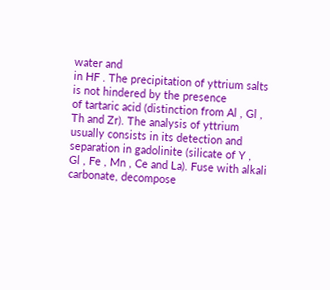water and
in HF . The precipitation of yttrium salts is not hindered by the presence
of tartaric acid (distinction from Al , Gl , Th and Zr). The analysis of yttrium
usually consists in its detection and separation in gadolinite (silicate of Y ,
Gl , Fe , Mn , Ce and La). Fuse with alkali carbonate, decompose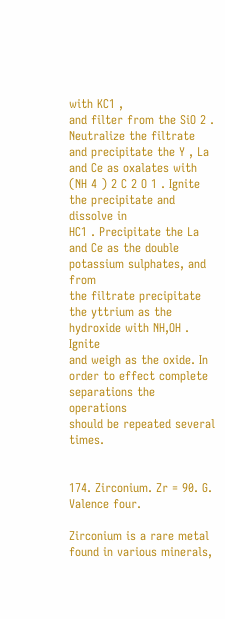with KC1 ,
and filter from the SiO 2 . Neutralize the filtrate and precipitate the Y , La
and Ce as oxalates with (NH 4 ) 2 C 2 O 1 . Ignite the precipitate and dissolve in
HC1 . Precipitate the La and Ce as the double potassium sulphates, and from
the filtrate precipitate the yttrium as the hydroxide with NH,OH . Ignite
and weigh as the oxide. In order to effect complete separations the operations
should be repeated several times.


174. Zirconium. Zr = 90. G. Valence four.

Zirconium is a rare metal found in various minerals,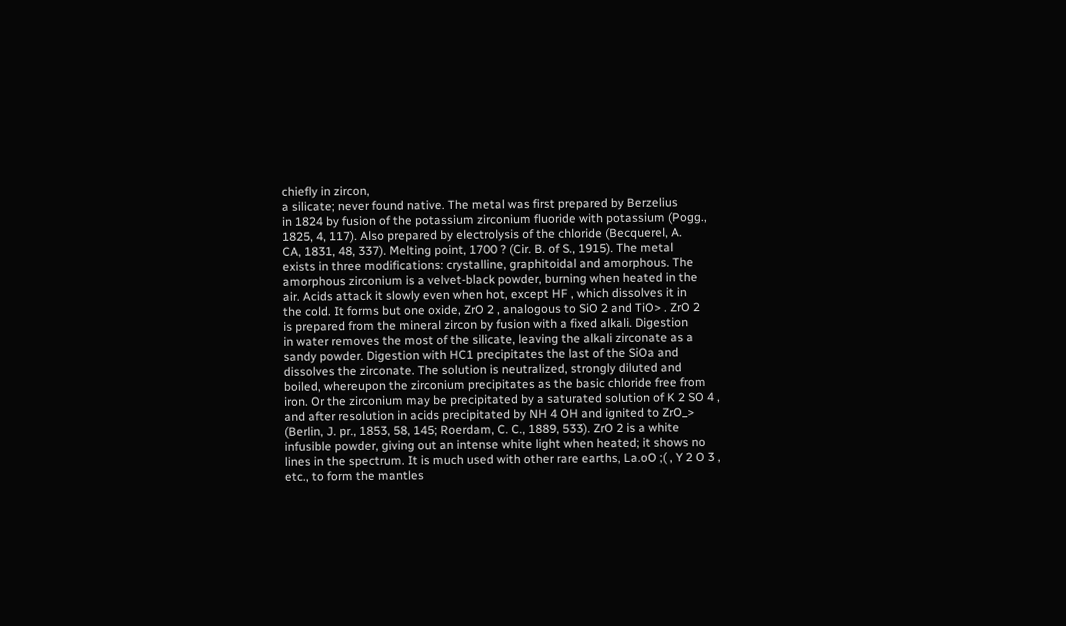chiefly in zircon,
a silicate; never found native. The metal was first prepared by Berzelius
in 1824 by fusion of the potassium zirconium fluoride with potassium (Pogg.,
1825, 4, 117). Also prepared by electrolysis of the chloride (Becquerel, A.
CA, 1831, 48, 337). Melting point, 1700 ? (Cir. B. of S., 1915). The metal
exists in three modifications: crystalline, graphitoidal and amorphous. The
amorphous zirconium is a velvet-black powder, burning when heated in the
air. Acids attack it slowly even when hot, except HF , which dissolves it in
the cold. It forms but one oxide, ZrO 2 , analogous to SiO 2 and TiO> . ZrO 2
is prepared from the mineral zircon by fusion with a fixed alkali. Digestion
in water removes the most of the silicate, leaving the alkali zirconate as a
sandy powder. Digestion with HC1 precipitates the last of the SiOa and
dissolves the zirconate. The solution is neutralized, strongly diluted and
boiled, whereupon the zirconium precipitates as the basic chloride free from
iron. Or the zirconium may be precipitated by a saturated solution of K 2 SO 4 ,
and after resolution in acids precipitated by NH 4 OH and ignited to ZrO_>
(Berlin, J. pr., 1853, 58, 145; Roerdam, C. C., 1889, 533). ZrO 2 is a white
infusible powder, giving out an intense white light when heated; it shows no
lines in the spectrum. It is much used with other rare earths, La.oO ;( , Y 2 O 3 ,
etc., to form the mantles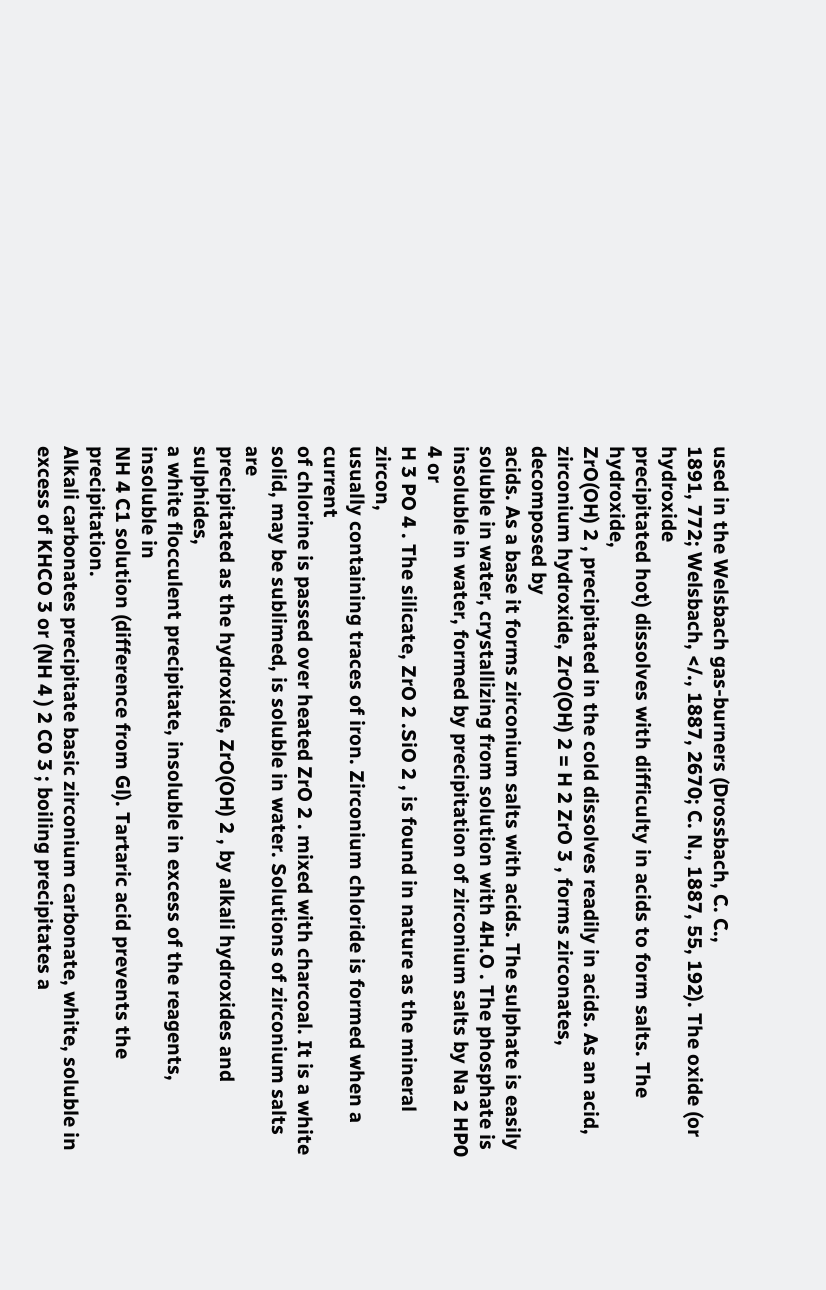used in the Welsbach gas-burners (Drossbach, C. C.,
1891, 772; Welsbach, </., 1887, 2670; C. N., 1887, 55, 192). The oxide (or hydroxide
precipitated hot) dissolves with difficulty in acids to form salts. The hydroxide,
ZrO(OH) 2 , precipitated in the cold dissolves readily in acids. As an acid,
zirconium hydroxide, ZrO(OH) 2 = H 2 ZrO 3 , forms zirconates, decomposed by
acids. As a base it forms zirconium salts with acids. The sulphate is easily
soluble in water, crystallizing from solution with 4H.O . The phosphate is
insoluble in water, formed by precipitation of zirconium salts by Na 2 HP0 4 or
H 3 PO 4 . The silicate, ZrO 2 .SiO 2 , is found in nature as the mineral zircon,
usually containing traces of iron. Zirconium chloride is formed when a current
of chlorine is passed over heated ZrO 2 . mixed with charcoal. It is a white
solid, may be sublimed, is soluble in water. Solutions of zirconium salts are
precipitated as the hydroxide, ZrO(OH) 2 , by alkali hydroxides and sulphides,
a white flocculent precipitate, insoluble in excess of the reagents, insoluble in
NH 4 C1 solution (difference from Gl). Tartaric acid prevents the precipitation.
Alkali carbonates precipitate basic zirconium carbonate, white, soluble in
excess of KHCO 3 or (NH 4 ) 2 C0 3 ; boiling precipitates a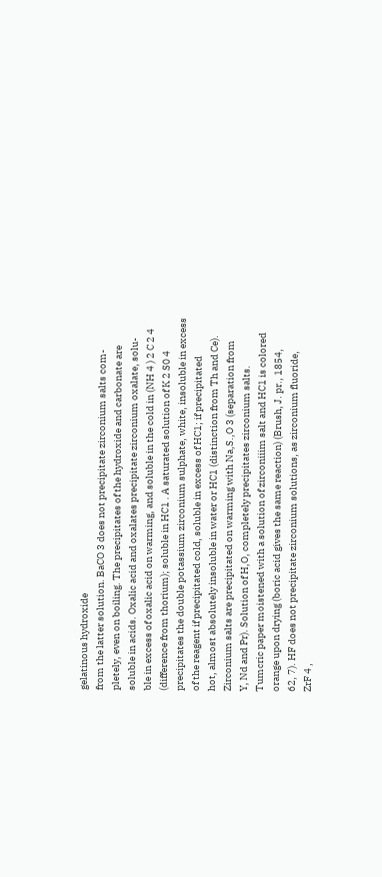gelatinous hydroxide
from the latter solution. BaCO 3 does not precipitate zirconium salts com-
pletely, even on boiling. The precipitates of the hydroxide and carbonate are
soluble in acids. Oxalic acid and oxalates precipitate zirconium oxalate, solu-
ble in excess of oxalic acid on warming, and soluble in the cold in (NH 4 ) 2 C 2 4
(difference from thorium); soluble in HC1 . A saturated solution of K 2 S0 4
precipitates the double potassium zirconium sulphate, white, insoluble in excess
of the reagent if precipitated cold, soluble in excess of HC1; if precipitated
hot, almost absolutely insoluble in water or HC1 (distinction from Th and Ce).
Zirconium salts are precipitated on warming with Na,S.,O 3 (separation from
Y, Nd and Pr). Solution of H,O, completely precipitates zirconium salts.
Tumcric paper moistened with a solution of zirconiiim salt and HC1 is colored
orange upon drying (boric acid gives the same reaction) (Brush, J. pr., 1854,
62, 7). HF does not precipitate zirconium solutions, as zirconium fluoride,
ZrF 4 ,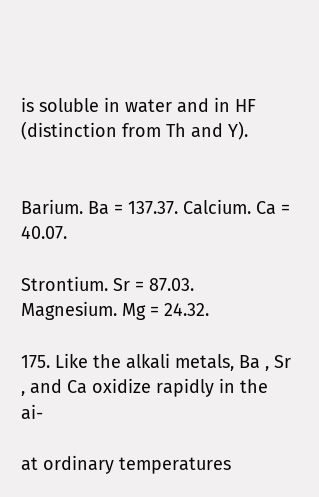is soluble in water and in HF (distinction from Th and Y).


Barium. Ba = 137.37. Calcium. Ca = 40.07.

Strontium. Sr = 87.03. Magnesium. Mg = 24.32.

175. Like the alkali metals, Ba , Sr , and Ca oxidize rapidly in the ai-

at ordinary temperatures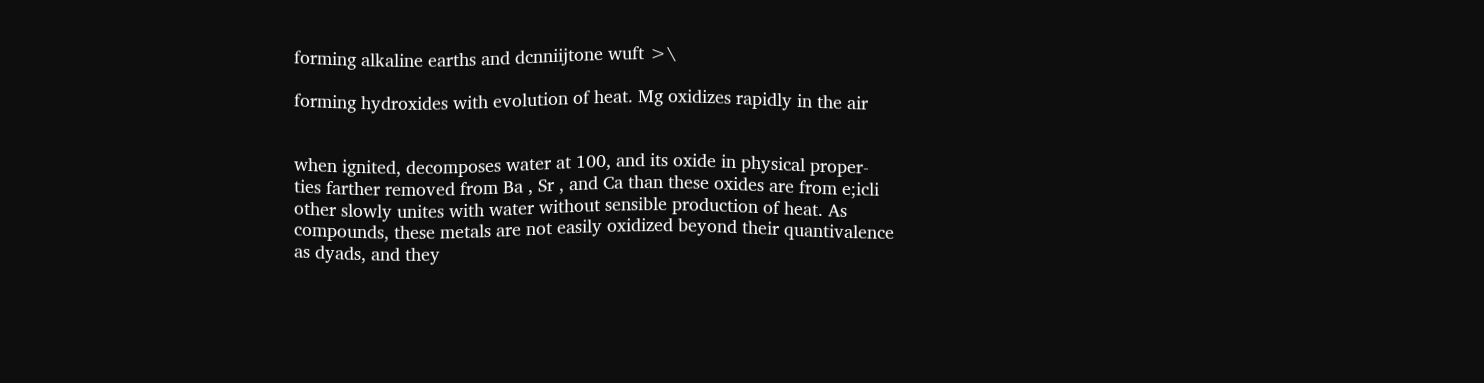forming alkaline earths and dcnniijtone wuft >\

forming hydroxides with evolution of heat. Mg oxidizes rapidly in the air


when ignited, decomposes water at 100, and its oxide in physical proper-
ties farther removed from Ba , Sr , and Ca than these oxides are from e;icli
other slowly unites with water without sensible production of heat. As
compounds, these metals are not easily oxidized beyond their quantivalence
as dyads, and they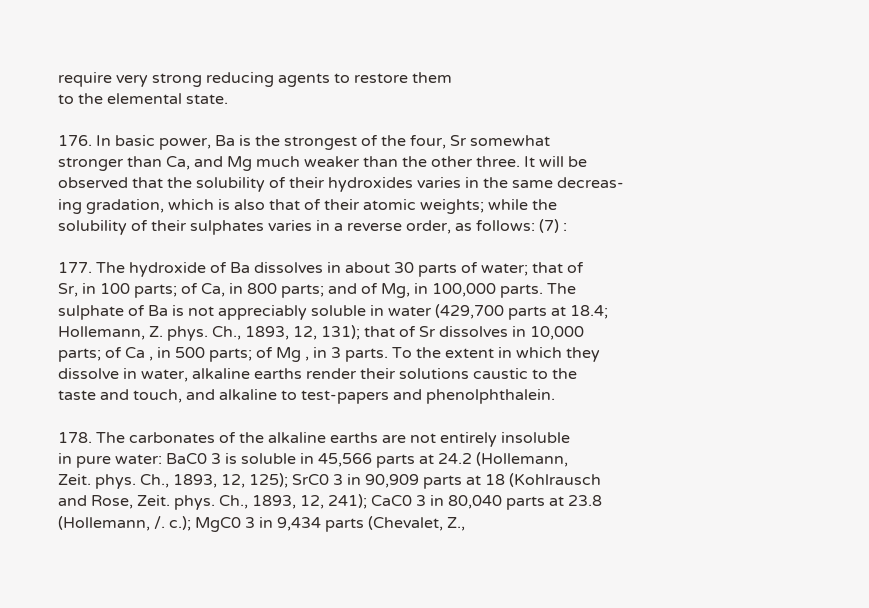require very strong reducing agents to restore them
to the elemental state.

176. In basic power, Ba is the strongest of the four, Sr somewhat
stronger than Ca, and Mg much weaker than the other three. It will be
observed that the solubility of their hydroxides varies in the same decreas-
ing gradation, which is also that of their atomic weights; while the
solubility of their sulphates varies in a reverse order, as follows: (7) :

177. The hydroxide of Ba dissolves in about 30 parts of water; that of
Sr, in 100 parts; of Ca, in 800 parts; and of Mg, in 100,000 parts. The
sulphate of Ba is not appreciably soluble in water (429,700 parts at 18.4;
Hollemann, Z. phys. Ch., 1893, 12, 131); that of Sr dissolves in 10,000
parts; of Ca , in 500 parts; of Mg , in 3 parts. To the extent in which they
dissolve in water, alkaline earths render their solutions caustic to the
taste and touch, and alkaline to test-papers and phenolphthalein.

178. The carbonates of the alkaline earths are not entirely insoluble
in pure water: BaC0 3 is soluble in 45,566 parts at 24.2 (Hollemann,
Zeit. phys. Ch., 1893, 12, 125); SrC0 3 in 90,909 parts at 18 (Kohlrausch
and Rose, Zeit. phys. Ch., 1893, 12, 241); CaC0 3 in 80,040 parts at 23.8
(Hollemann, /. c.); MgC0 3 in 9,434 parts (Chevalet, Z.,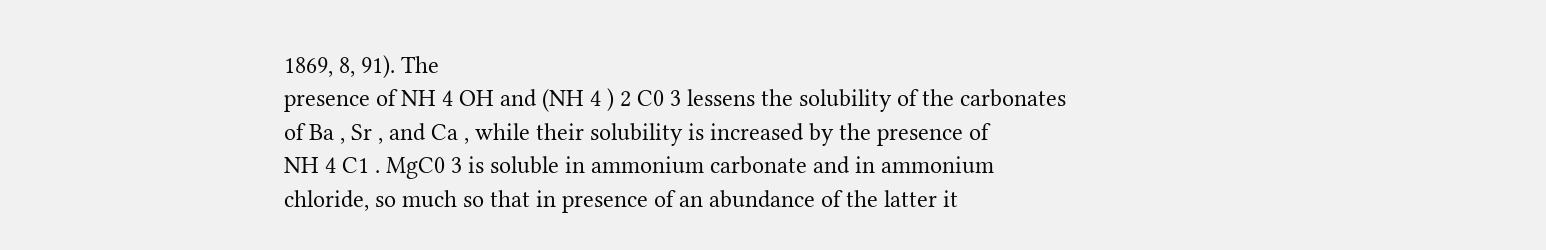1869, 8, 91). The
presence of NH 4 OH and (NH 4 ) 2 C0 3 lessens the solubility of the carbonates
of Ba , Sr , and Ca , while their solubility is increased by the presence of
NH 4 C1 . MgC0 3 is soluble in ammonium carbonate and in ammonium
chloride, so much so that in presence of an abundance of the latter it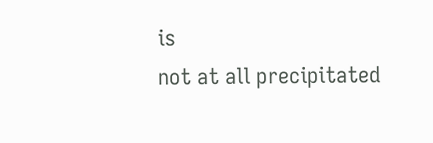is
not at all precipitated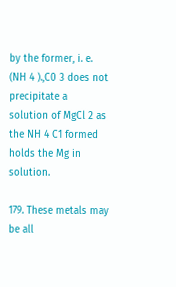by the former, i. e. (NH 4 ).,C0 3 does not precipitate a
solution of MgCl 2 as the NH 4 C1 formed holds the Mg in solution.

179. These metals may be all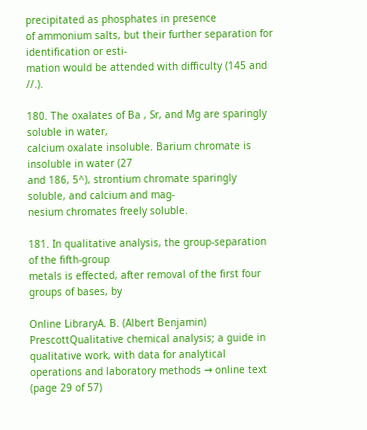precipitated as phosphates in presence
of ammonium salts, but their further separation for identification or esti-
mation would be attended with difficulty (145 and //.).

180. The oxalates of Ba , Sr, and Mg are sparingly soluble in water,
calcium oxalate insoluble. Barium chromate is insoluble in water (27
and 186, 5^), strontium chromate sparingly soluble, and calcium and mag-
nesium chromates freely soluble.

181. In qualitative analysis, the group-separation of the fifth-group
metals is effected, after removal of the first four groups of bases, by

Online LibraryA. B. (Albert Benjamin) PrescottQualitative chemical analysis; a guide in qualitative work, with data for analytical operations and laboratory methods → online text (page 29 of 57)